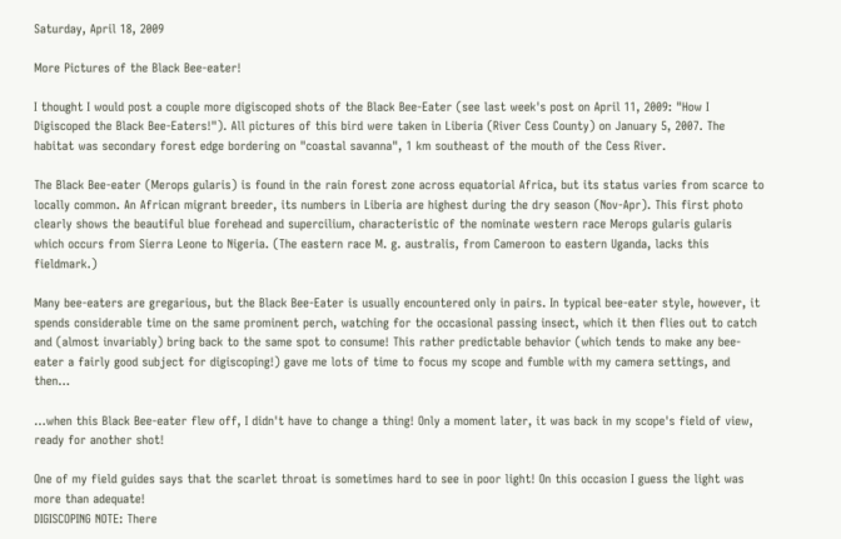Saturday, April 18, 2009

More Pictures of the Black Bee-eater!

I thought I would post a couple more digiscoped shots of the Black Bee-Eater (see last week's post on April 11, 2009: "How I Digiscoped the Black Bee-Eaters!"). All pictures of this bird were taken in Liberia (River Cess County) on January 5, 2007. The habitat was secondary forest edge bordering on "coastal savanna", 1 km southeast of the mouth of the Cess River.

The Black Bee-eater (Merops gularis) is found in the rain forest zone across equatorial Africa, but its status varies from scarce to locally common. An African migrant breeder, its numbers in Liberia are highest during the dry season (Nov-Apr). This first photo clearly shows the beautiful blue forehead and supercilium, characteristic of the nominate western race Merops gularis gularis which occurs from Sierra Leone to Nigeria. (The eastern race M. g. australis, from Cameroon to eastern Uganda, lacks this fieldmark.)

Many bee-eaters are gregarious, but the Black Bee-Eater is usually encountered only in pairs. In typical bee-eater style, however, it spends considerable time on the same prominent perch, watching for the occasional passing insect, which it then flies out to catch and (almost invariably) bring back to the same spot to consume! This rather predictable behavior (which tends to make any bee-eater a fairly good subject for digiscoping!) gave me lots of time to focus my scope and fumble with my camera settings, and then...

...when this Black Bee-eater flew off, I didn't have to change a thing! Only a moment later, it was back in my scope's field of view, ready for another shot!

One of my field guides says that the scarlet throat is sometimes hard to see in poor light! On this occasion I guess the light was more than adequate!
DIGISCOPING NOTE: There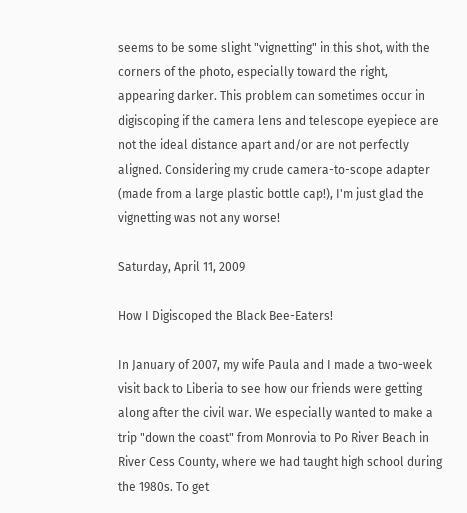seems to be some slight "vignetting" in this shot, with the corners of the photo, especially toward the right, appearing darker. This problem can sometimes occur in digiscoping if the camera lens and telescope eyepiece are not the ideal distance apart and/or are not perfectly aligned. Considering my crude camera-to-scope adapter (made from a large plastic bottle cap!), I'm just glad the vignetting was not any worse!

Saturday, April 11, 2009

How I Digiscoped the Black Bee-Eaters!

In January of 2007, my wife Paula and I made a two-week visit back to Liberia to see how our friends were getting along after the civil war. We especially wanted to make a trip "down the coast" from Monrovia to Po River Beach in River Cess County, where we had taught high school during the 1980s. To get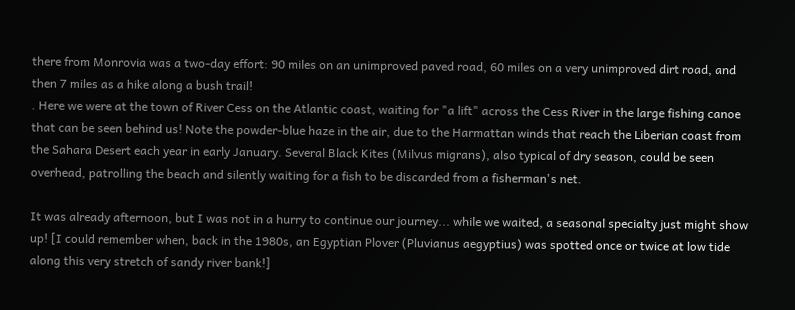there from Monrovia was a two-day effort: 90 miles on an unimproved paved road, 60 miles on a very unimproved dirt road, and then 7 miles as a hike along a bush trail!
. Here we were at the town of River Cess on the Atlantic coast, waiting for "a lift" across the Cess River in the large fishing canoe that can be seen behind us! Note the powder-blue haze in the air, due to the Harmattan winds that reach the Liberian coast from the Sahara Desert each year in early January. Several Black Kites (Milvus migrans), also typical of dry season, could be seen overhead, patrolling the beach and silently waiting for a fish to be discarded from a fisherman's net.

It was already afternoon, but I was not in a hurry to continue our journey... while we waited, a seasonal specialty just might show up! [I could remember when, back in the 1980s, an Egyptian Plover (Pluvianus aegyptius) was spotted once or twice at low tide along this very stretch of sandy river bank!]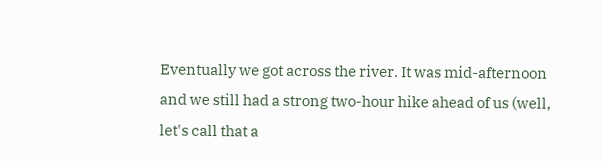Eventually we got across the river. It was mid-afternoon and we still had a strong two-hour hike ahead of us (well, let's call that a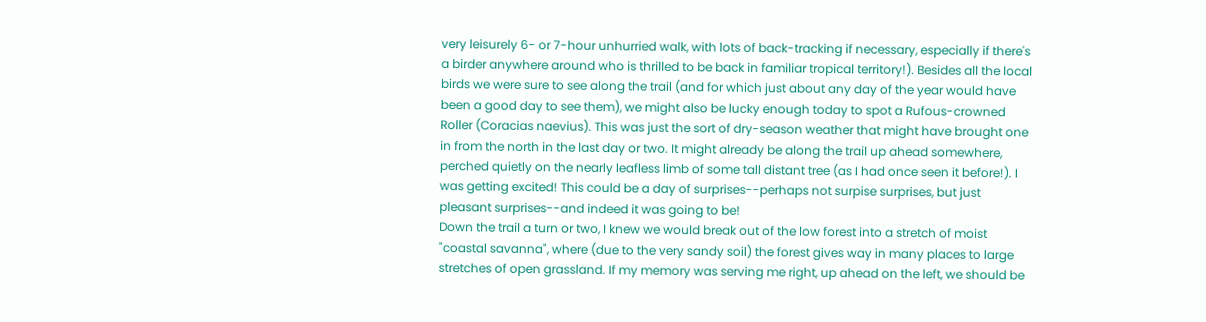very leisurely 6- or 7-hour unhurried walk, with lots of back-tracking if necessary, especially if there's a birder anywhere around who is thrilled to be back in familiar tropical territory!). Besides all the local birds we were sure to see along the trail (and for which just about any day of the year would have been a good day to see them), we might also be lucky enough today to spot a Rufous-crowned Roller (Coracias naevius). This was just the sort of dry-season weather that might have brought one in from the north in the last day or two. It might already be along the trail up ahead somewhere, perched quietly on the nearly leafless limb of some tall distant tree (as I had once seen it before!). I was getting excited! This could be a day of surprises--perhaps not surpise surprises, but just pleasant surprises--and indeed it was going to be!
Down the trail a turn or two, I knew we would break out of the low forest into a stretch of moist "coastal savanna", where (due to the very sandy soil) the forest gives way in many places to large stretches of open grassland. If my memory was serving me right, up ahead on the left, we should be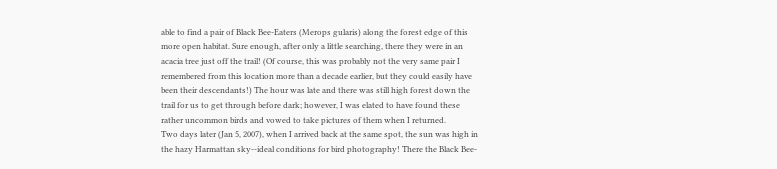able to find a pair of Black Bee-Eaters (Merops gularis) along the forest edge of this more open habitat. Sure enough, after only a little searching, there they were in an acacia tree just off the trail! (Of course, this was probably not the very same pair I remembered from this location more than a decade earlier, but they could easily have been their descendants!) The hour was late and there was still high forest down the trail for us to get through before dark; however, I was elated to have found these rather uncommon birds and vowed to take pictures of them when I returned.
Two days later (Jan 5, 2007), when I arrived back at the same spot, the sun was high in the hazy Harmattan sky--ideal conditions for bird photography! There the Black Bee-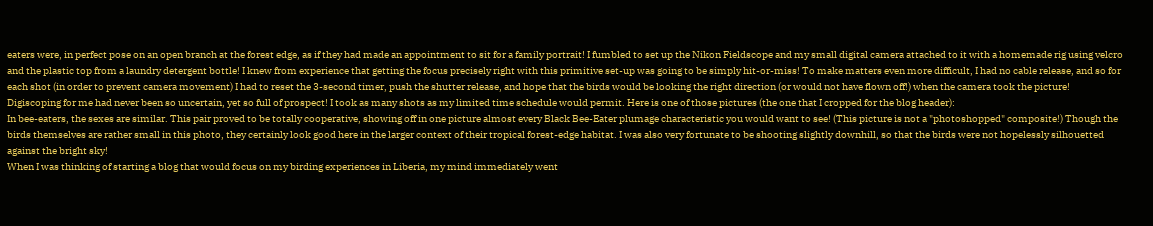eaters were, in perfect pose on an open branch at the forest edge, as if they had made an appointment to sit for a family portrait! I fumbled to set up the Nikon Fieldscope and my small digital camera attached to it with a homemade rig using velcro and the plastic top from a laundry detergent bottle! I knew from experience that getting the focus precisely right with this primitive set-up was going to be simply hit-or-miss! To make matters even more difficult, I had no cable release, and so for each shot (in order to prevent camera movement) I had to reset the 3-second timer, push the shutter release, and hope that the birds would be looking the right direction (or would not have flown off!) when the camera took the picture! Digiscoping for me had never been so uncertain, yet so full of prospect! I took as many shots as my limited time schedule would permit. Here is one of those pictures (the one that I cropped for the blog header):
In bee-eaters, the sexes are similar. This pair proved to be totally cooperative, showing off in one picture almost every Black Bee-Eater plumage characteristic you would want to see! (This picture is not a "photoshopped" composite!) Though the birds themselves are rather small in this photo, they certainly look good here in the larger context of their tropical forest-edge habitat. I was also very fortunate to be shooting slightly downhill, so that the birds were not hopelessly silhouetted against the bright sky!
When I was thinking of starting a blog that would focus on my birding experiences in Liberia, my mind immediately went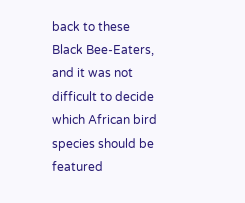back to these Black Bee-Eaters, and it was not difficult to decide which African bird species should be featured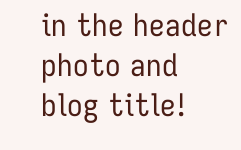in the header photo and blog title!